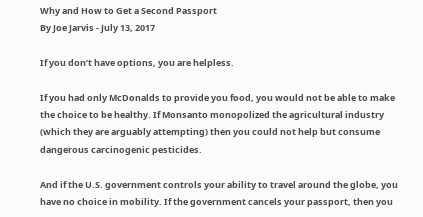Why and How to Get a Second Passport
By Joe Jarvis - July 13, 2017

If you don’t have options, you are helpless.

If you had only McDonalds to provide you food, you would not be able to make the choice to be healthy. If Monsanto monopolized the agricultural industry (which they are arguably attempting) then you could not help but consume dangerous carcinogenic pesticides.

And if the U.S. government controls your ability to travel around the globe, you have no choice in mobility. If the government cancels your passport, then you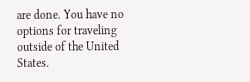are done. You have no options for traveling outside of the United States.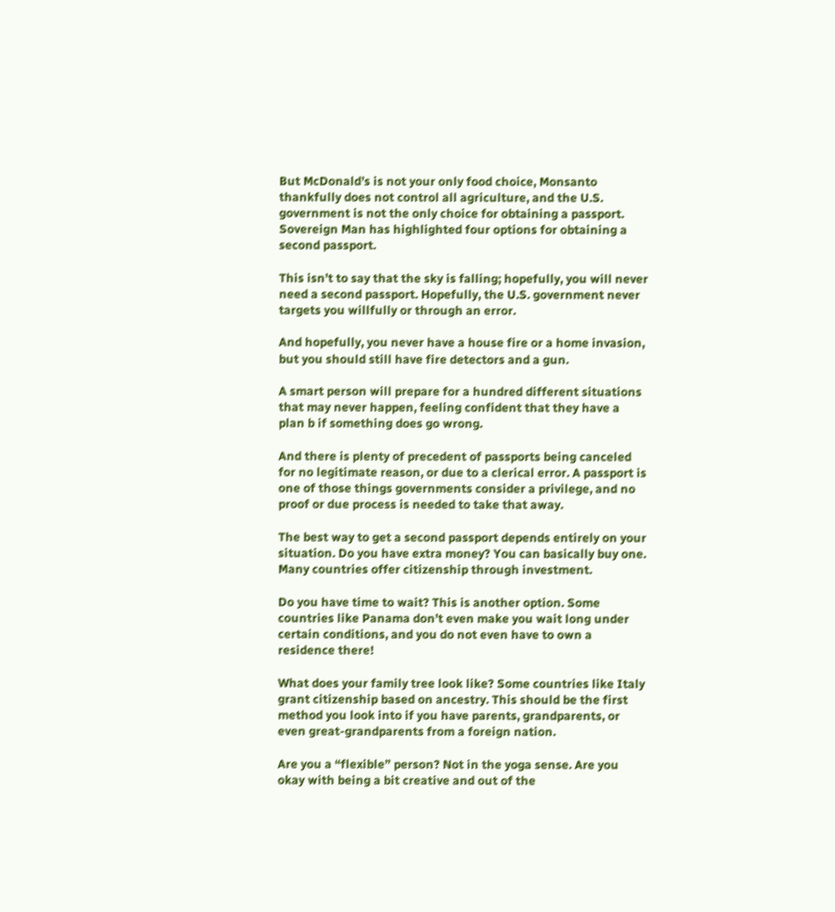But McDonald’s is not your only food choice, Monsanto thankfully does not control all agriculture, and the U.S. government is not the only choice for obtaining a passport. Sovereign Man has highlighted four options for obtaining a second passport.

This isn’t to say that the sky is falling; hopefully, you will never need a second passport. Hopefully, the U.S. government never targets you willfully or through an error.

And hopefully, you never have a house fire or a home invasion, but you should still have fire detectors and a gun.

A smart person will prepare for a hundred different situations that may never happen, feeling confident that they have a plan b if something does go wrong.

And there is plenty of precedent of passports being canceled for no legitimate reason, or due to a clerical error. A passport is one of those things governments consider a privilege, and no proof or due process is needed to take that away.

The best way to get a second passport depends entirely on your situation. Do you have extra money? You can basically buy one. Many countries offer citizenship through investment.

Do you have time to wait? This is another option. Some countries like Panama don’t even make you wait long under certain conditions, and you do not even have to own a residence there!

What does your family tree look like? Some countries like Italy grant citizenship based on ancestry. This should be the first method you look into if you have parents, grandparents, or even great-grandparents from a foreign nation.

Are you a “flexible” person? Not in the yoga sense. Are you okay with being a bit creative and out of the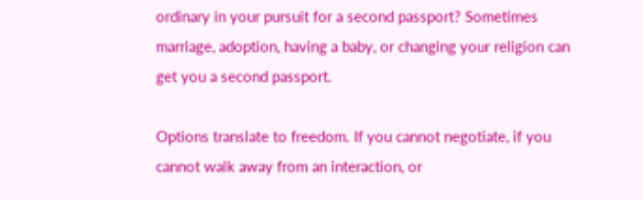ordinary in your pursuit for a second passport? Sometimes marriage, adoption, having a baby, or changing your religion can get you a second passport.

Options translate to freedom. If you cannot negotiate, if you cannot walk away from an interaction, or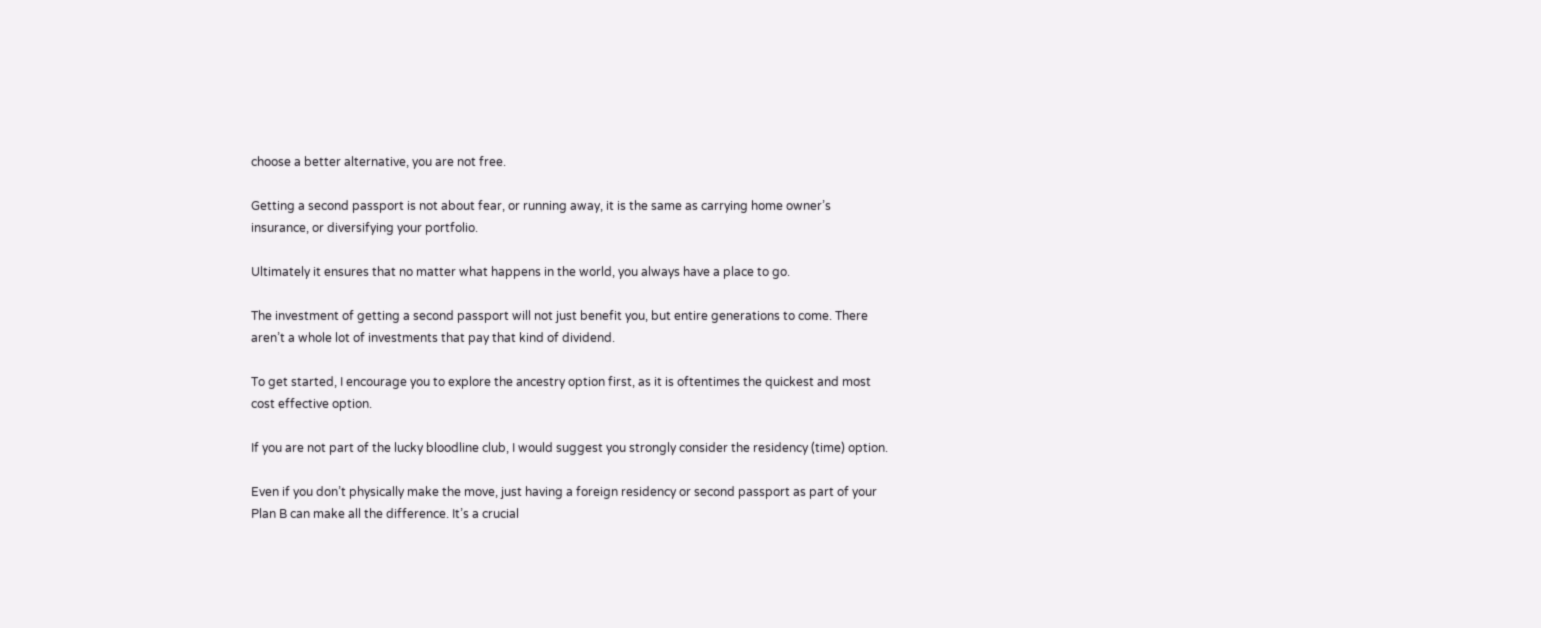choose a better alternative, you are not free.

Getting a second passport is not about fear, or running away, it is the same as carrying home owner’s insurance, or diversifying your portfolio.

Ultimately it ensures that no matter what happens in the world, you always have a place to go.

The investment of getting a second passport will not just benefit you, but entire generations to come. There aren’t a whole lot of investments that pay that kind of dividend.

To get started, I encourage you to explore the ancestry option first, as it is oftentimes the quickest and most cost effective option.

If you are not part of the lucky bloodline club, I would suggest you strongly consider the residency (time) option.

Even if you don’t physically make the move, just having a foreign residency or second passport as part of your Plan B can make all the difference. It’s a crucial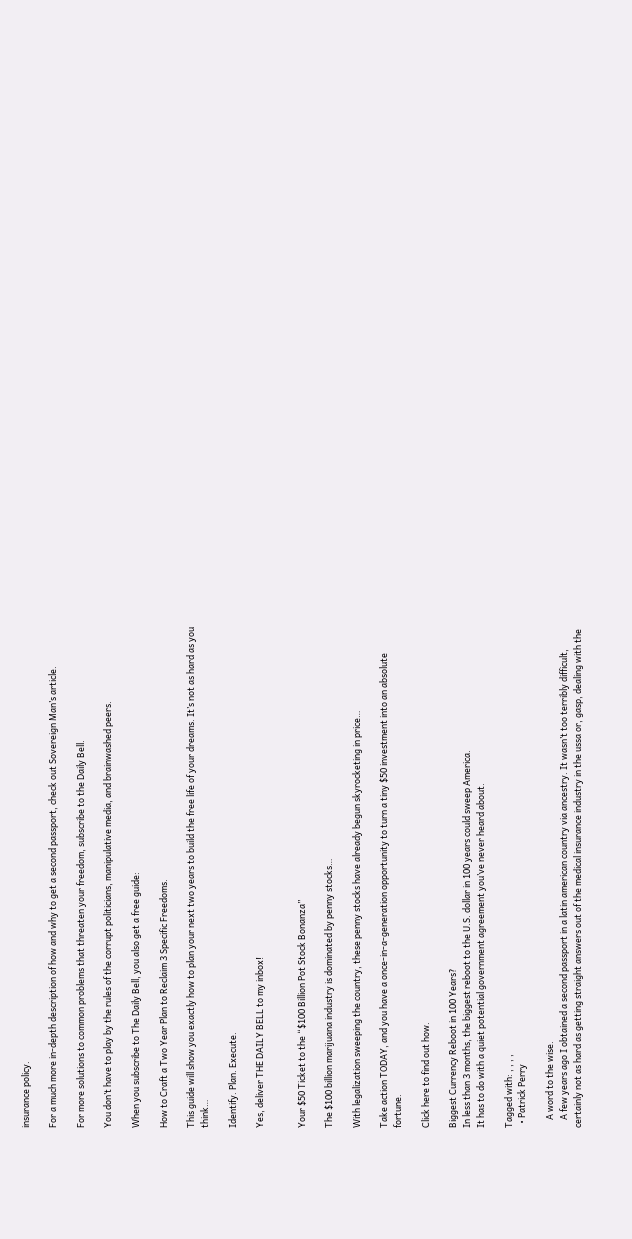insurance policy.

For a much more in-depth description of how and why to get a second passport, check out Sovereign Man’s article.

For more solutions to common problems that threaten your freedom, subscribe to the Daily Bell.

You don’t have to play by the rules of the corrupt politicians, manipulative media, and brainwashed peers.

When you subscribe to The Daily Bell, you also get a free guide:

How to Craft a Two Year Plan to Reclaim 3 Specific Freedoms.

This guide will show you exactly how to plan your next two years to build the free life of your dreams. It’s not as hard as you think…

Identify. Plan. Execute.

Yes, deliver THE DAILY BELL to my inbox!


Your $50 Ticket to the “$100 Billion Pot Stock Bonanza”

The $100 billion marijuana industry is dominated by penny stocks…

With legalization sweeping the country, these penny stocks have already begun skyrocketing in price…

Take action TODAY, and you have a once-in-a-generation opportunity to turn a tiny $50 investment into an absolute fortune.

Click here to find out how.

Biggest Currency Reboot in 100 Years?
In less than 3 months, the biggest reboot to the U.S. dollar in 100 years could sweep America.
It has to do with a quiet potential government agreement you’ve never heard about.

Tagged with: , , , ,
  • Patrick Perry

    A word to the wise.
    A few years ago I obtained a second passport in a latin american country via ancestry. It wasn’t too terribly difficult, certainly not as hard as getting straight answers out of the medical insurance industry in the ussa or, gasp, dealing with the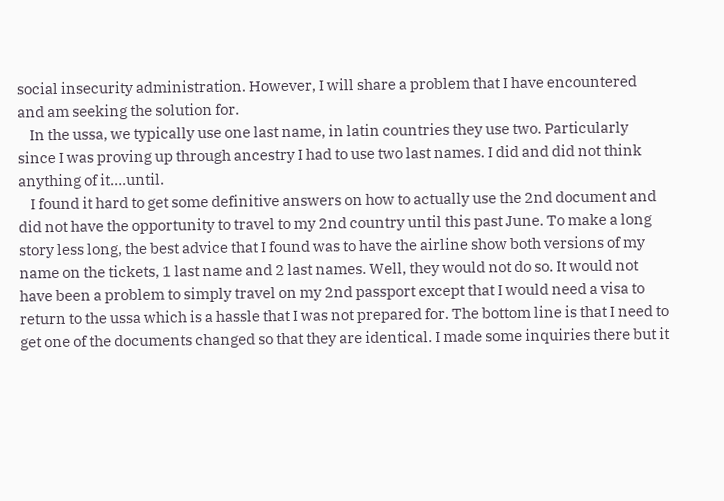social insecurity administration. However, I will share a problem that I have encountered and am seeking the solution for.
    In the ussa, we typically use one last name, in latin countries they use two. Particularly since I was proving up through ancestry I had to use two last names. I did and did not think anything of it….until.
    I found it hard to get some definitive answers on how to actually use the 2nd document and did not have the opportunity to travel to my 2nd country until this past June. To make a long story less long, the best advice that I found was to have the airline show both versions of my name on the tickets, 1 last name and 2 last names. Well, they would not do so. It would not have been a problem to simply travel on my 2nd passport except that I would need a visa to return to the ussa which is a hassle that I was not prepared for. The bottom line is that I need to get one of the documents changed so that they are identical. I made some inquiries there but it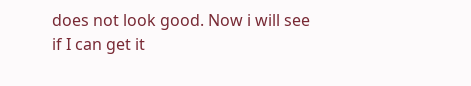does not look good. Now i will see if I can get it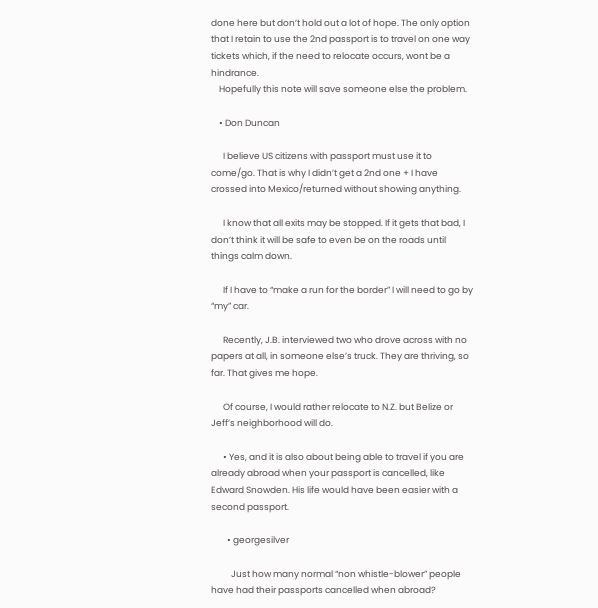done here but don’t hold out a lot of hope. The only option that I retain to use the 2nd passport is to travel on one way tickets which, if the need to relocate occurs, wont be a hindrance.
    Hopefully this note will save someone else the problem.

    • Don Duncan

      I believe US citizens with passport must use it to come/go. That is why I didn’t get a 2nd one + I have crossed into Mexico/returned without showing anything.

      I know that all exits may be stopped. If it gets that bad, I don’t think it will be safe to even be on the roads until things calm down.

      If I have to “make a run for the border” I will need to go by “my” car.

      Recently, J.B. interviewed two who drove across with no papers at all, in someone else’s truck. They are thriving, so far. That gives me hope.

      Of course, I would rather relocate to N.Z. but Belize or Jeff’s neighborhood will do.

      • Yes, and it is also about being able to travel if you are already abroad when your passport is cancelled, like Edward Snowden. His life would have been easier with a second passport.

        • georgesilver

          Just how many normal “non whistle-blower” people have had their passports cancelled when abroad?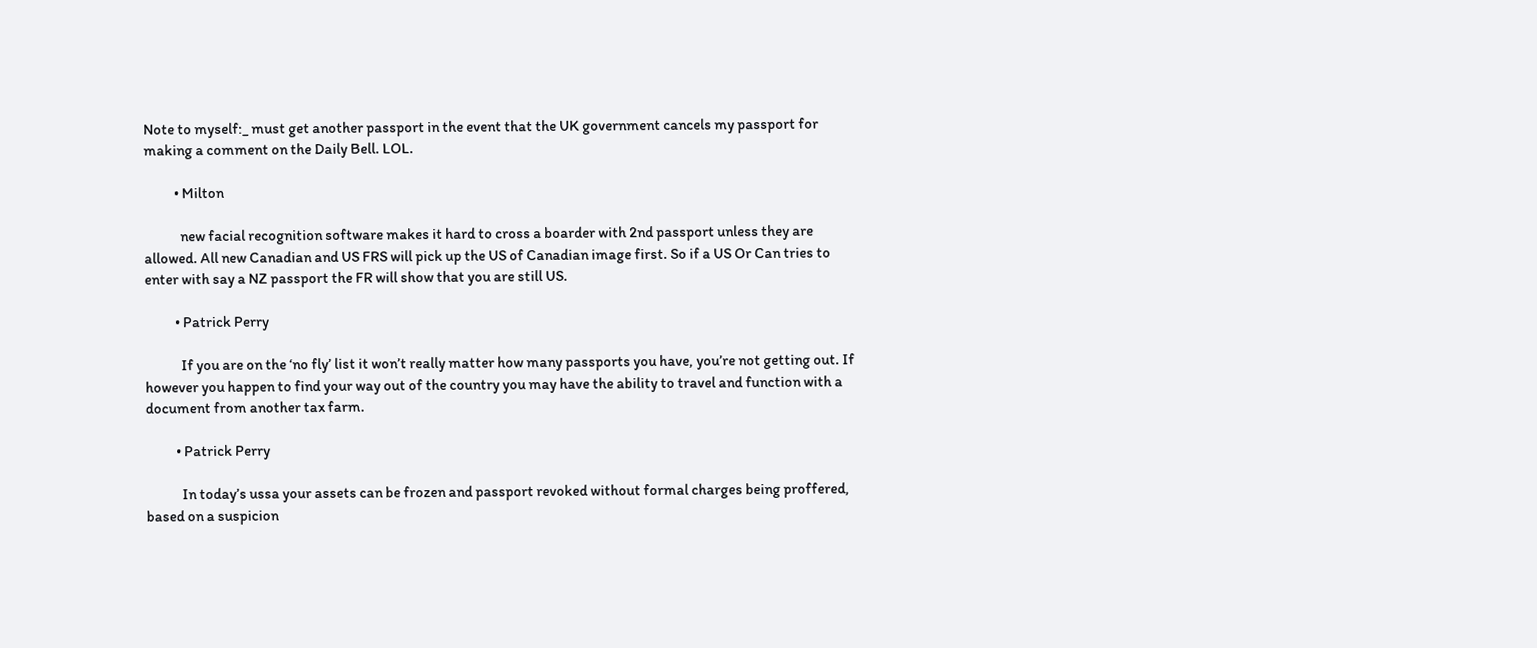Note to myself:_ must get another passport in the event that the UK government cancels my passport for making a comment on the Daily Bell. LOL.

          • Milton

            new facial recognition software makes it hard to cross a boarder with 2nd passport unless they are allowed. All new Canadian and US FRS will pick up the US of Canadian image first. So if a US Or Can tries to enter with say a NZ passport the FR will show that you are still US.

          • Patrick Perry

            If you are on the ‘no fly’ list it won’t really matter how many passports you have, you’re not getting out. If however you happen to find your way out of the country you may have the ability to travel and function with a document from another tax farm.

          • Patrick Perry

            In today’s ussa your assets can be frozen and passport revoked without formal charges being proffered, based on a suspicion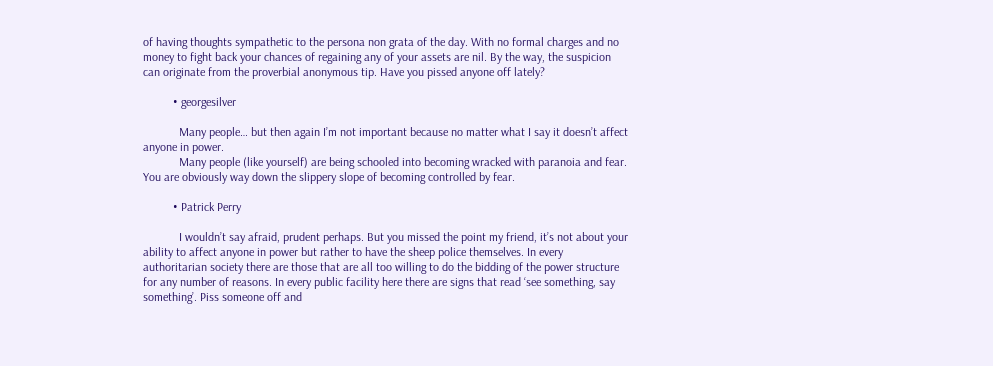of having thoughts sympathetic to the persona non grata of the day. With no formal charges and no money to fight back your chances of regaining any of your assets are nil. By the way, the suspicion can originate from the proverbial anonymous tip. Have you pissed anyone off lately?

          • georgesilver

            Many people… but then again I’m not important because no matter what I say it doesn’t affect anyone in power.
            Many people (like yourself) are being schooled into becoming wracked with paranoia and fear. You are obviously way down the slippery slope of becoming controlled by fear.

          • Patrick Perry

            I wouldn’t say afraid, prudent perhaps. But you missed the point my friend, it’s not about your ability to affect anyone in power but rather to have the sheep police themselves. In every authoritarian society there are those that are all too willing to do the bidding of the power structure for any number of reasons. In every public facility here there are signs that read ‘see something, say something’. Piss someone off and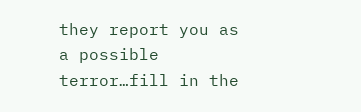they report you as a possible terror…fill in the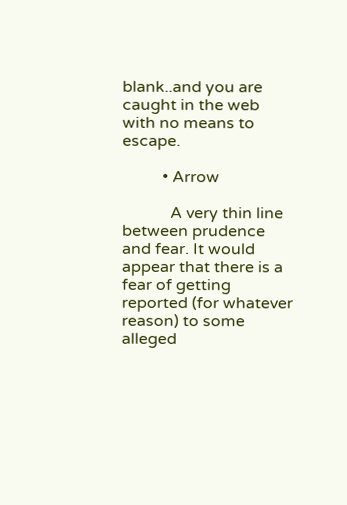blank..and you are caught in the web with no means to escape.

          • Arrow

            A very thin line between prudence and fear. It would appear that there is a fear of getting reported (for whatever reason) to some alleged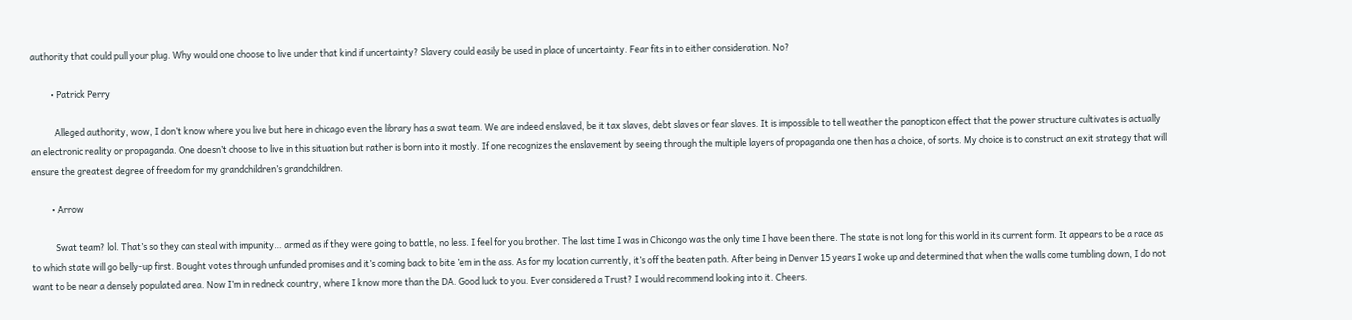authority that could pull your plug. Why would one choose to live under that kind if uncertainty? Slavery could easily be used in place of uncertainty. Fear fits in to either consideration. No?

          • Patrick Perry

            Alleged authority, wow, I don’t know where you live but here in chicago even the library has a swat team. We are indeed enslaved, be it tax slaves, debt slaves or fear slaves. It is impossible to tell weather the panopticon effect that the power structure cultivates is actually an electronic reality or propaganda. One doesn’t choose to live in this situation but rather is born into it mostly. If one recognizes the enslavement by seeing through the multiple layers of propaganda one then has a choice, of sorts. My choice is to construct an exit strategy that will ensure the greatest degree of freedom for my grandchildren’s grandchildren.

          • Arrow

            Swat team? lol. That’s so they can steal with impunity… armed as if they were going to battle, no less. I feel for you brother. The last time I was in Chicongo was the only time I have been there. The state is not long for this world in its current form. It appears to be a race as to which state will go belly-up first. Bought votes through unfunded promises and it’s coming back to bite ’em in the ass. As for my location currently, it’s off the beaten path. After being in Denver 15 years I woke up and determined that when the walls come tumbling down, I do not want to be near a densely populated area. Now I’m in redneck country, where I know more than the DA. Good luck to you. Ever considered a Trust? I would recommend looking into it. Cheers.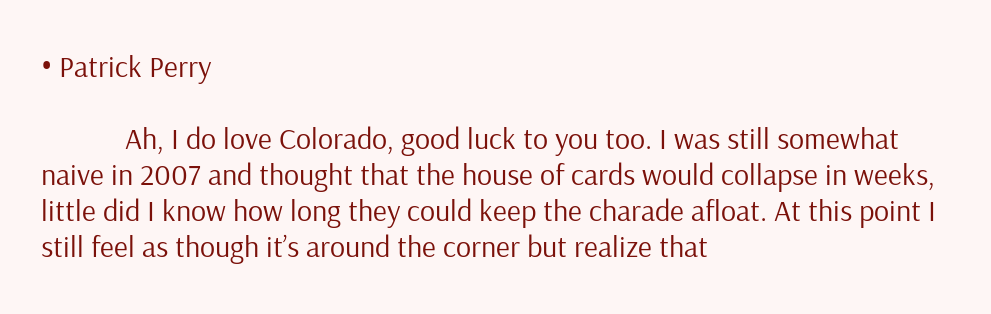• Patrick Perry

            Ah, I do love Colorado, good luck to you too. I was still somewhat naive in 2007 and thought that the house of cards would collapse in weeks, little did I know how long they could keep the charade afloat. At this point I still feel as though it’s around the corner but realize that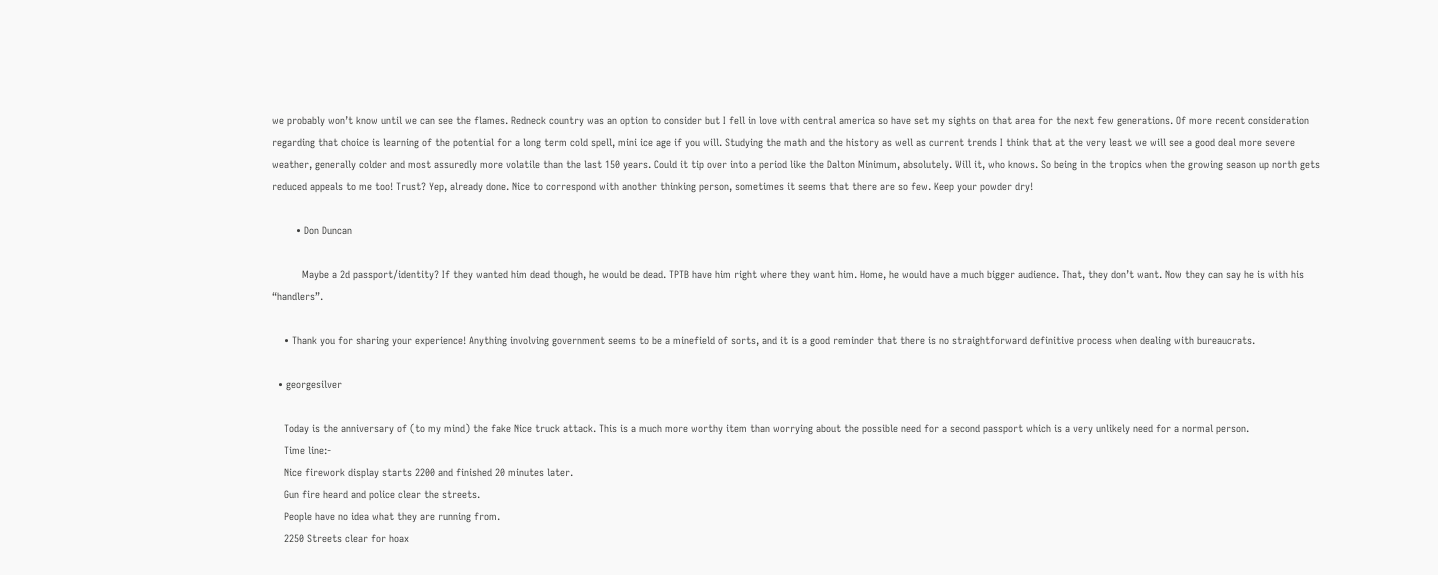we probably won’t know until we can see the flames. Redneck country was an option to consider but I fell in love with central america so have set my sights on that area for the next few generations. Of more recent consideration regarding that choice is learning of the potential for a long term cold spell, mini ice age if you will. Studying the math and the history as well as current trends I think that at the very least we will see a good deal more severe weather, generally colder and most assuredly more volatile than the last 150 years. Could it tip over into a period like the Dalton Minimum, absolutely. Will it, who knows. So being in the tropics when the growing season up north gets reduced appeals to me too! Trust? Yep, already done. Nice to correspond with another thinking person, sometimes it seems that there are so few. Keep your powder dry!

        • Don Duncan

          Maybe a 2d passport/identity? If they wanted him dead though, he would be dead. TPTB have him right where they want him. Home, he would have a much bigger audience. That, they don’t want. Now they can say he is with his “handlers”.

    • Thank you for sharing your experience! Anything involving government seems to be a minefield of sorts, and it is a good reminder that there is no straightforward definitive process when dealing with bureaucrats.

  • georgesilver

    Today is the anniversary of (to my mind) the fake Nice truck attack. This is a much more worthy item than worrying about the possible need for a second passport which is a very unlikely need for a normal person.
    Time line:-
    Nice firework display starts 2200 and finished 20 minutes later.
    Gun fire heard and police clear the streets.
    People have no idea what they are running from.
    2250 Streets clear for hoax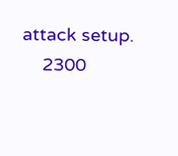attack setup.
    2300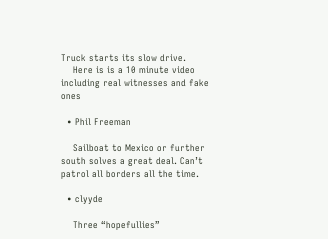Truck starts its slow drive.
    Here is is a 10 minute video including real witnesses and fake ones

  • Phil Freeman

    Sailboat to Mexico or further south solves a great deal. Can’t patrol all borders all the time.

  • clyyde

    Three “hopefullies”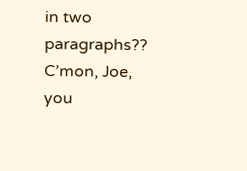in two paragraphs?? C’mon, Joe, you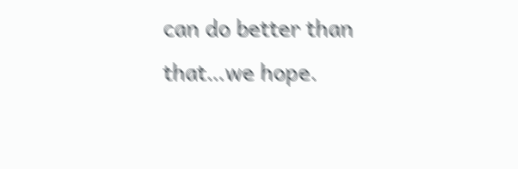can do better than that…we hope.